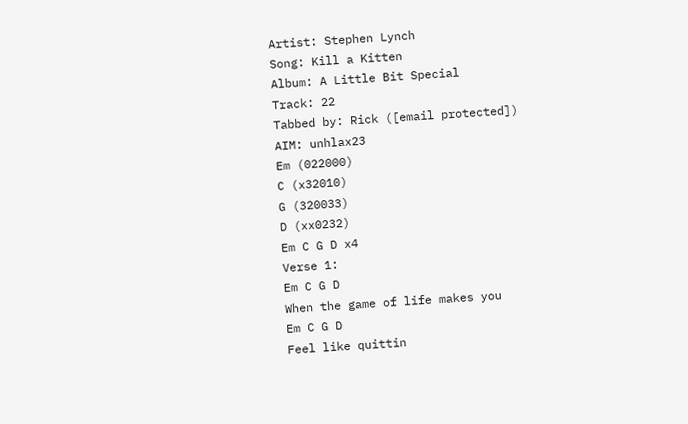Artist: Stephen Lynch
Song: Kill a Kitten
Album: A Little Bit Special
Track: 22
Tabbed by: Rick ([email protected])
AIM: unhlax23
Em (022000)
C (x32010)
G (320033)
D (xx0232)
Em C G D x4
Verse 1:
Em C G D
When the game of life makes you
Em C G D
Feel like quittin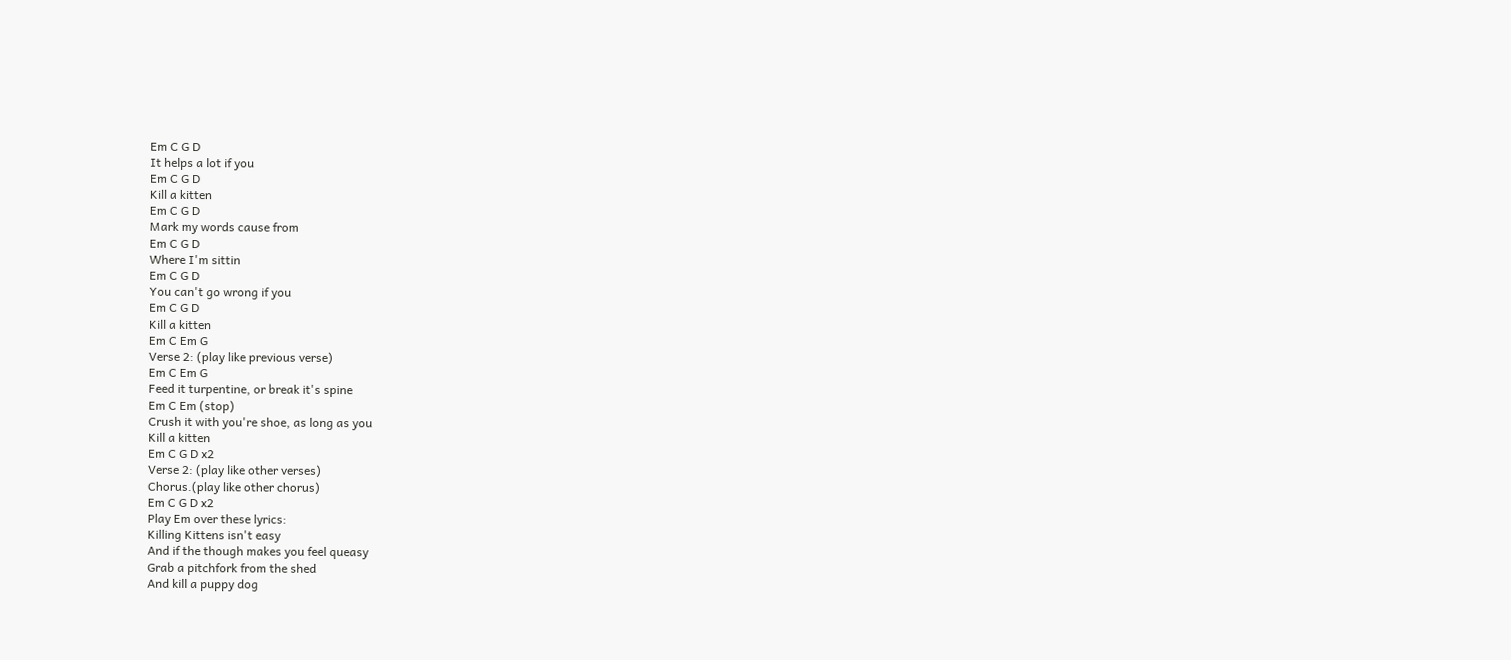Em C G D
It helps a lot if you
Em C G D
Kill a kitten
Em C G D
Mark my words cause from
Em C G D
Where I'm sittin
Em C G D
You can't go wrong if you
Em C G D
Kill a kitten
Em C Em G
Verse 2: (play like previous verse)
Em C Em G
Feed it turpentine, or break it's spine
Em C Em (stop)
Crush it with you're shoe, as long as you
Kill a kitten
Em C G D x2
Verse 2: (play like other verses)
Chorus.(play like other chorus)
Em C G D x2
Play Em over these lyrics:
Killing Kittens isn't easy
And if the though makes you feel queasy
Grab a pitchfork from the shed
And kill a puppy dog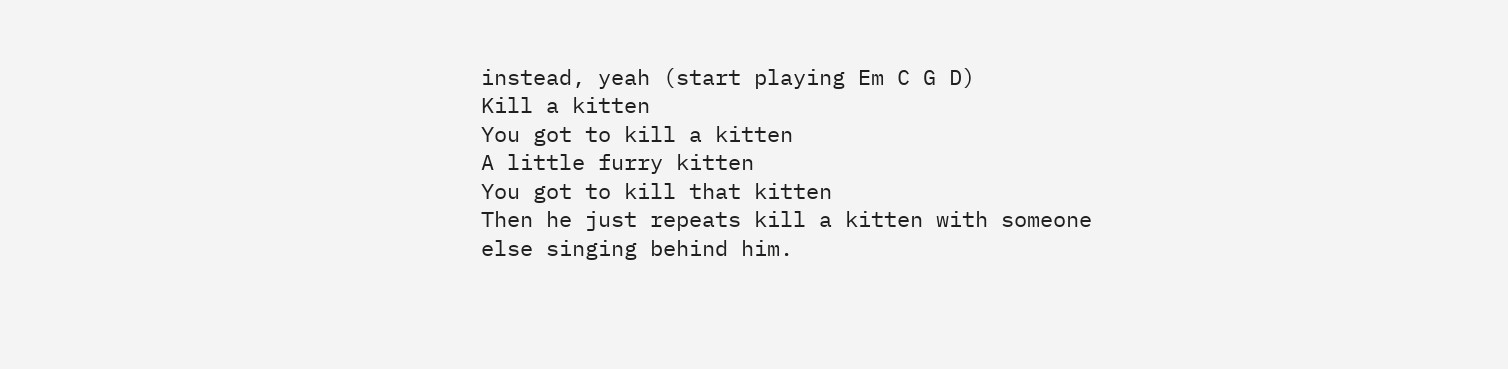instead, yeah (start playing Em C G D)
Kill a kitten
You got to kill a kitten
A little furry kitten
You got to kill that kitten
Then he just repeats kill a kitten with someone else singing behind him.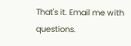That's it. Email me with questions.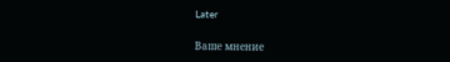Later

Ваше мнение